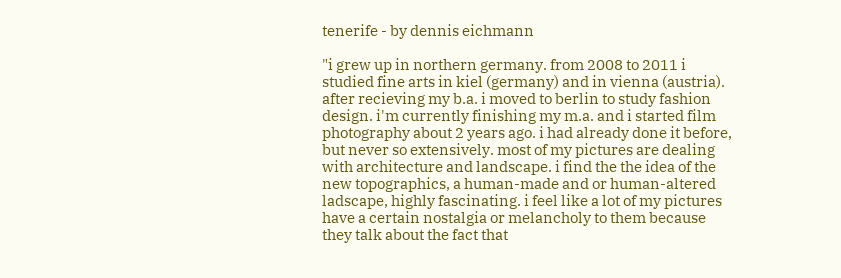tenerife - by dennis eichmann

"i grew up in northern germany. from 2008 to 2011 i studied fine arts in kiel (germany) and in vienna (austria). after recieving my b.a. i moved to berlin to study fashion design. i'm currently finishing my m.a. and i started film photography about 2 years ago. i had already done it before, but never so extensively. most of my pictures are dealing with architecture and landscape. i find the the idea of the new topographics, a human-made and or human-altered ladscape, highly fascinating. i feel like a lot of my pictures have a certain nostalgia or melancholy to them because they talk about the fact that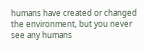humans have created or changed the environment, but you never see any humans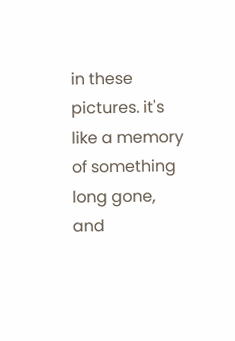in these pictures. it's like a memory of something long gone, and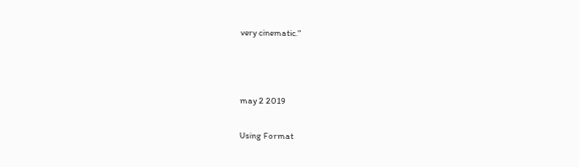very cinematic."



may 2 2019

Using Format